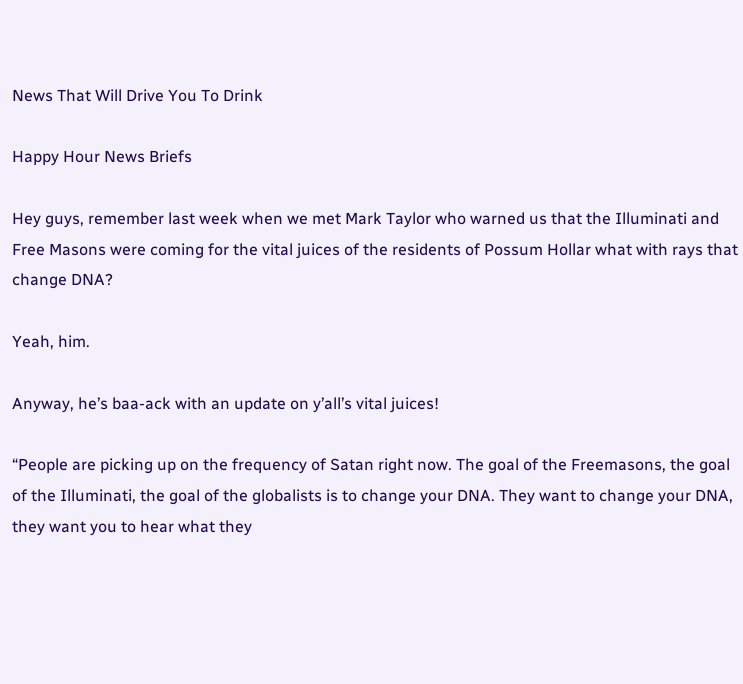News That Will Drive You To Drink

Happy Hour News Briefs

Hey guys, remember last week when we met Mark Taylor who warned us that the Illuminati and Free Masons were coming for the vital juices of the residents of Possum Hollar what with rays that change DNA?

Yeah, him.

Anyway, he’s baa-ack with an update on y’all’s vital juices!

“People are picking up on the frequency of Satan right now. The goal of the Freemasons, the goal of the Illuminati, the goal of the globalists is to change your DNA. They want to change your DNA, they want you to hear what they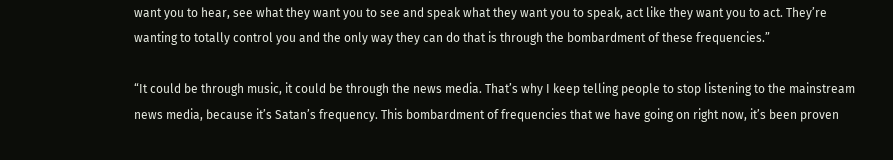want you to hear, see what they want you to see and speak what they want you to speak, act like they want you to act. They’re wanting to totally control you and the only way they can do that is through the bombardment of these frequencies.”

“It could be through music, it could be through the news media. That’s why I keep telling people to stop listening to the mainstream news media, because it’s Satan’s frequency. This bombardment of frequencies that we have going on right now, it’s been proven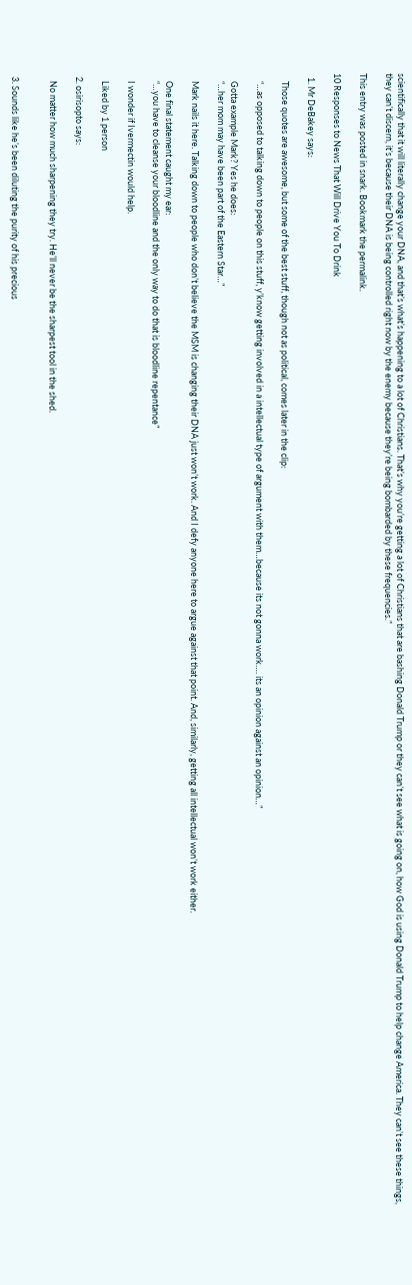scientifically that it will literally change your DNA, and that’s what’s happening to a lot of Christians. That’s why you’re getting a lot of Christians that are bashing Donald Trump or they can’t see what is going on, how God is using Donald Trump to help change America. They can’t see these things, they can’t discern, it’s because their DNA is being controlled right now by the enemy because they’re being bombarded by these frequencies.”

This entry was posted in snark. Bookmark the permalink.

10 Responses to News That Will Drive You To Drink

  1. Mr DeBakey says:

    Those quotes are awesome, but some of the best stuff, though not as political, comes later in the clip:

    “…as opposed to talking down to people on this stuff, y’know getting involved in a intellectual type of argument with them…because its not gonna work…. its an opinion against an opinion…”

    Gotta example Mark? Yes he does:
    “…her mom may have been part of the Eastern Star…”

    Mark nails it here. Talking down to people who don’t believe the MSM is changing their DNA just won’t work. And I defy anyone here to argue against that point. And, similarly, getting all intellectual won’t work either.

    One final statement caught my ear:
    “…you have to cleanse your bloodline and the only way to do that is bloodline repentance”

    I wonder if Ivermectin would help.

    Liked by 1 person

  2. osirisopto says:

    No matter how much sharpening they try. He’ll never be the sharpest tool in the shed.


  3. Sounds like he’s been diluting the purity of his precious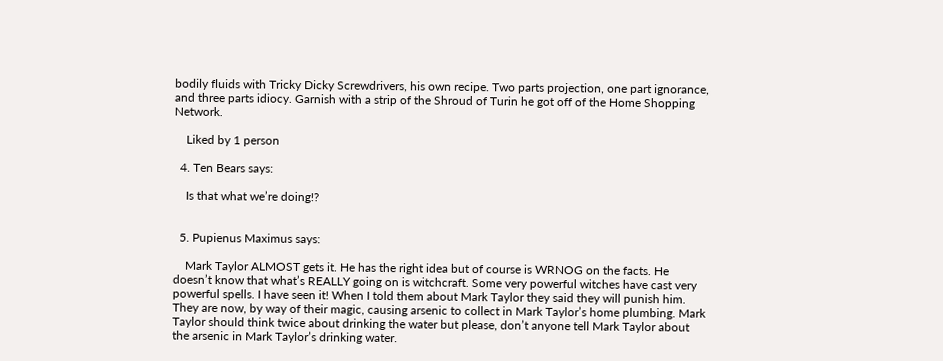bodily fluids with Tricky Dicky Screwdrivers, his own recipe. Two parts projection, one part ignorance, and three parts idiocy. Garnish with a strip of the Shroud of Turin he got off of the Home Shopping Network.

    Liked by 1 person

  4. Ten Bears says:

    Is that what we’re doing!?


  5. Pupienus Maximus says:

    Mark Taylor ALMOST gets it. He has the right idea but of course is WRNOG on the facts. He doesn’t know that what’s REALLY going on is witchcraft. Some very powerful witches have cast very powerful spells. I have seen it! When I told them about Mark Taylor they said they will punish him. They are now, by way of their magic, causing arsenic to collect in Mark Taylor’s home plumbing. Mark Taylor should think twice about drinking the water but please, don’t anyone tell Mark Taylor about the arsenic in Mark Taylor’s drinking water.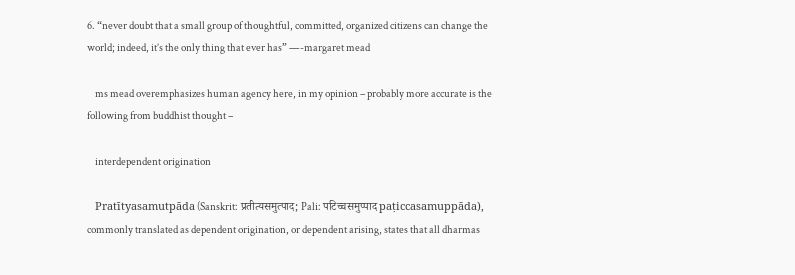6. “never doubt that a small group of thoughtful, committed, organized citizens can change the world; indeed, it’s the only thing that ever has” —-margaret mead

    ms mead overemphasizes human agency here, in my opinion – probably more accurate is the following from buddhist thought –

    interdependent origination

    Pratītyasamutpāda (Sanskrit: प्रतीत्यसमुत्पाद; Pali: पटिच्चसमुप्पाद paṭiccasamuppāda), commonly translated as dependent origination, or dependent arising, states that all dharmas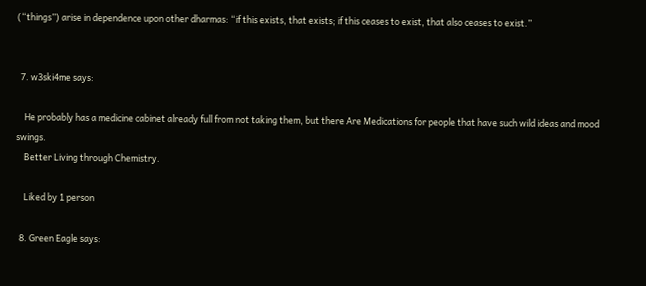(“things”) arise in dependence upon other dharmas: “if this exists, that exists; if this ceases to exist, that also ceases to exist.”


  7. w3ski4me says:

    He probably has a medicine cabinet already full from not taking them, but there Are Medications for people that have such wild ideas and mood swings.
    Better Living through Chemistry.

    Liked by 1 person

  8. Green Eagle says: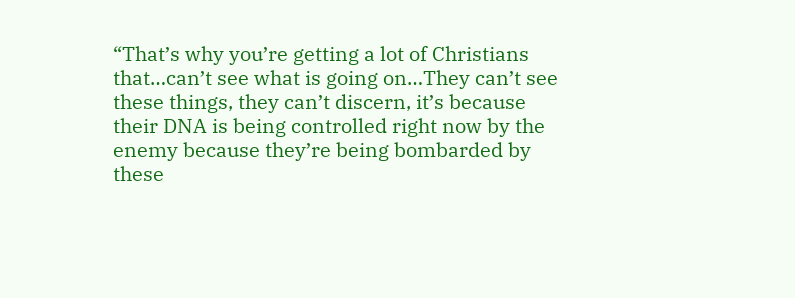“That’s why you’re getting a lot of Christians that…can’t see what is going on…They can’t see these things, they can’t discern, it’s because their DNA is being controlled right now by the enemy because they’re being bombarded by these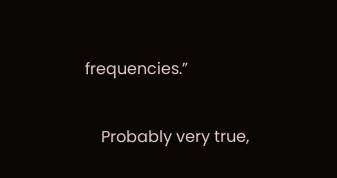frequencies.”

    Probably very true,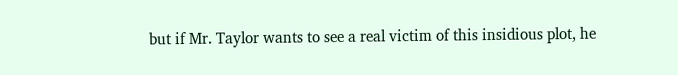but if Mr. Taylor wants to see a real victim of this insidious plot, he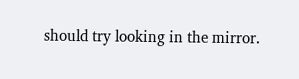should try looking in the mirror.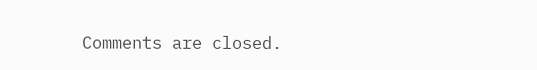Comments are closed.